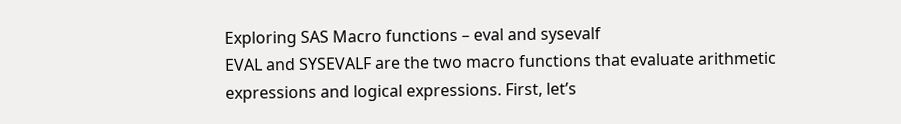Exploring SAS Macro functions – eval and sysevalf
EVAL and SYSEVALF are the two macro functions that evaluate arithmetic expressions and logical expressions. First, let’s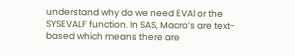understand why do we need EVAl or the SYSEVALF function. In SAS, Macro’s are text-based which means there are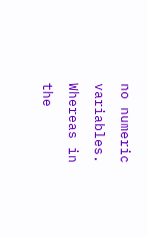no numeric variables. Whereas in the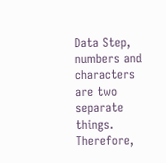Data Step, numbers and characters are two separate things. Therefore,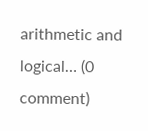arithmetic and logical… (0 comment)